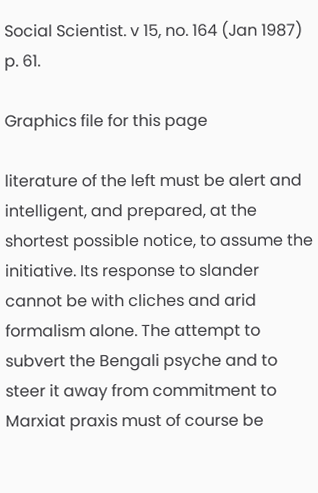Social Scientist. v 15, no. 164 (Jan 1987) p. 61.

Graphics file for this page

literature of the left must be alert and intelligent, and prepared, at the shortest possible notice, to assume the initiative. Its response to slander cannot be with cliches and arid formalism alone. The attempt to subvert the Bengali psyche and to steer it away from commitment to Marxiat praxis must of course be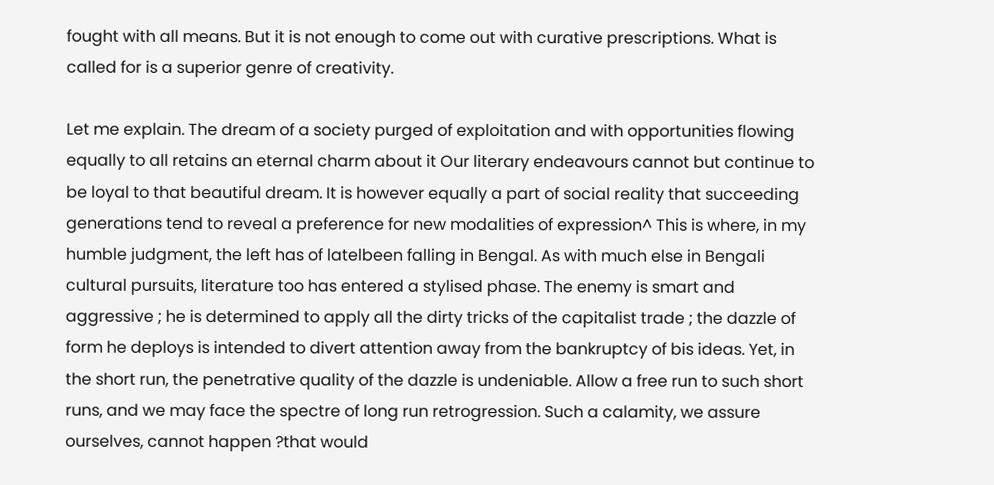fought with all means. But it is not enough to come out with curative prescriptions. What is called for is a superior genre of creativity.

Let me explain. The dream of a society purged of exploitation and with opportunities flowing equally to all retains an eternal charm about it Our literary endeavours cannot but continue to be loyal to that beautiful dream. It is however equally a part of social reality that succeeding generations tend to reveal a preference for new modalities of expression^ This is where, in my humble judgment, the left has of latelbeen falling in Bengal. As with much else in Bengali cultural pursuits, literature too has entered a stylised phase. The enemy is smart and aggressive ; he is determined to apply all the dirty tricks of the capitalist trade ; the dazzle of form he deploys is intended to divert attention away from the bankruptcy of bis ideas. Yet, in the short run, the penetrative quality of the dazzle is undeniable. Allow a free run to such short runs, and we may face the spectre of long run retrogression. Such a calamity, we assure ourselves, cannot happen ?that would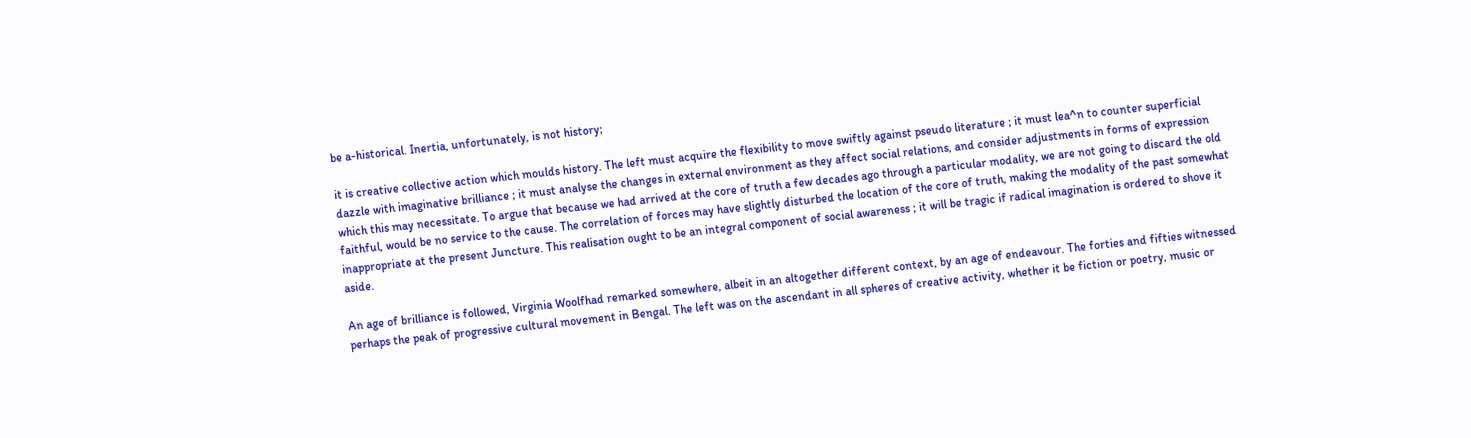be a-historical. Inertia, unfortunately, is not history;

it is creative collective action which moulds history. The left must acquire the flexibility to move swiftly against pseudo literature ; it must lea^n to counter superficial dazzle with imaginative brilliance ; it must analyse the changes in external environment as they affect social relations, and consider adjustments in forms of expression which this may necessitate. To argue that because we had arrived at the core of truth a few decades ago through a particular modality, we are not going to discard the old faithful, would be no service to the cause. The correlation of forces may have slightly disturbed the location of the core of truth, making the modality of the past somewhat inappropriate at the present Juncture. This realisation ought to be an integral component of social awareness ; it will be tragic if radical imagination is ordered to shove it aside.

An age of brilliance is followed, Virginia Woolfhad remarked somewhere, albeit in an altogether different context, by an age of endeavour. The forties and fifties witnessed perhaps the peak of progressive cultural movement in Bengal. The left was on the ascendant in all spheres of creative activity, whether it be fiction or poetry, music or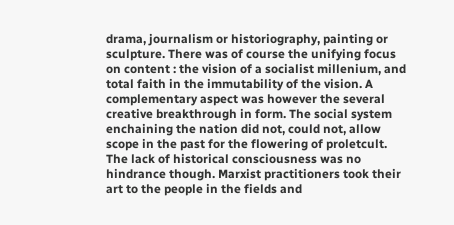drama, journalism or historiography, painting or sculpture. There was of course the unifying focus on content : the vision of a socialist millenium, and total faith in the immutability of the vision. A complementary aspect was however the several creative breakthrough in form. The social system enchaining the nation did not, could not, allow scope in the past for the flowering of proletcult. The lack of historical consciousness was no hindrance though. Marxist practitioners took their art to the people in the fields and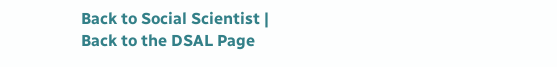Back to Social Scientist | Back to the DSAL Page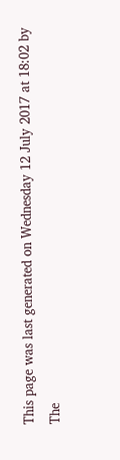This page was last generated on Wednesday 12 July 2017 at 18:02 by
The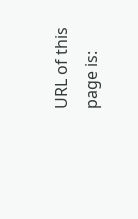URL of this page is: